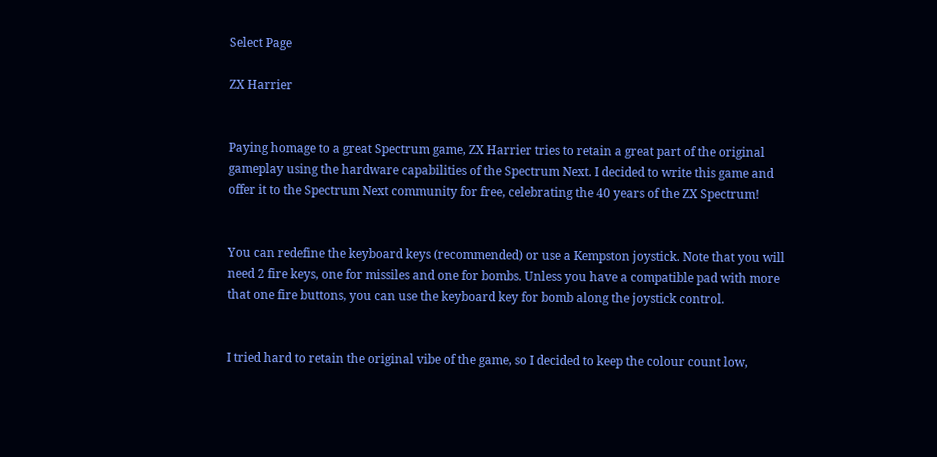Select Page

ZX Harrier


Paying homage to a great Spectrum game, ZX Harrier tries to retain a great part of the original gameplay using the hardware capabilities of the Spectrum Next. I decided to write this game and offer it to the Spectrum Next community for free, celebrating the 40 years of the ZX Spectrum!


You can redefine the keyboard keys (recommended) or use a Kempston joystick. Note that you will need 2 fire keys, one for missiles and one for bombs. Unless you have a compatible pad with more that one fire buttons, you can use the keyboard key for bomb along the joystick control.


I tried hard to retain the original vibe of the game, so I decided to keep the colour count low,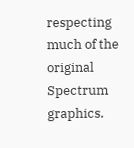respecting much of the original Spectrum graphics.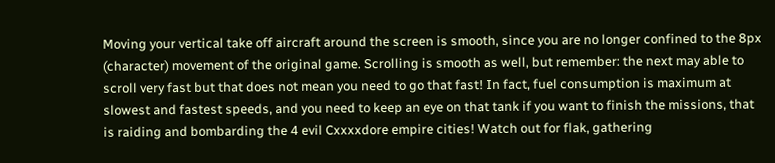Moving your vertical take off aircraft around the screen is smooth, since you are no longer confined to the 8px (character) movement of the original game. Scrolling is smooth as well, but remember: the next may able to scroll very fast but that does not mean you need to go that fast! In fact, fuel consumption is maximum at slowest and fastest speeds, and you need to keep an eye on that tank if you want to finish the missions, that is raiding and bombarding the 4 evil Cxxxxdore empire cities! Watch out for flak, gathering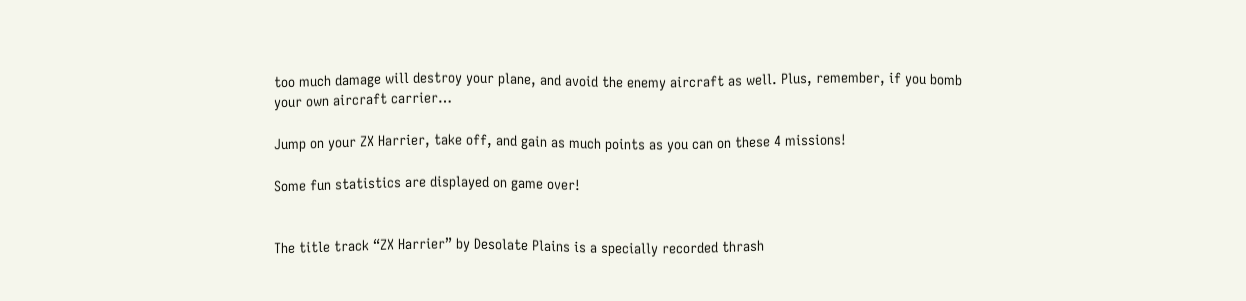too much damage will destroy your plane, and avoid the enemy aircraft as well. Plus, remember, if you bomb your own aircraft carrier…

Jump on your ZX Harrier, take off, and gain as much points as you can on these 4 missions!

Some fun statistics are displayed on game over!


The title track “ZX Harrier” by Desolate Plains is a specially recorded thrash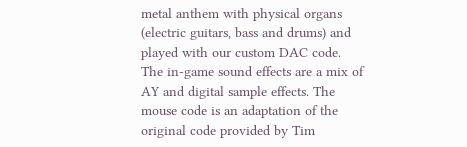metal anthem with physical organs (electric guitars, bass and drums) and played with our custom DAC code. The in-game sound effects are a mix of AY and digital sample effects. The mouse code is an adaptation of the original code provided by Tim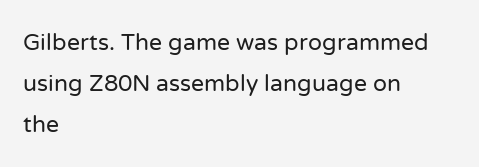Gilberts. The game was programmed using Z80N assembly language on the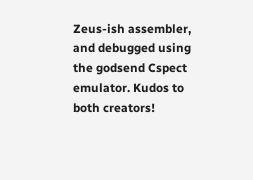Zeus-ish assembler, and debugged using the godsend Cspect emulator. Kudos to both creators!